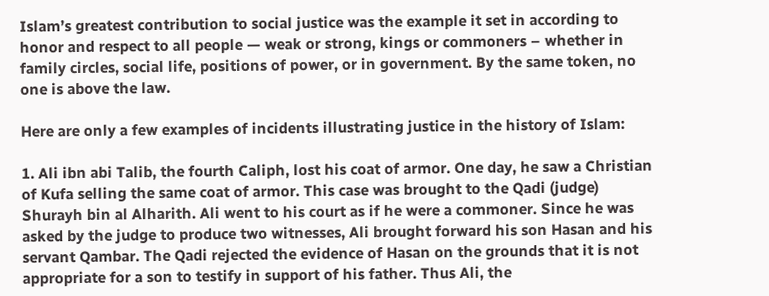Islam’s greatest contribution to social justice was the example it set in according to honor and respect to all people — weak or strong, kings or commoners – whether in family circles, social life, positions of power, or in government. By the same token, no one is above the law.

Here are only a few examples of incidents illustrating justice in the history of Islam:

1. Ali ibn abi Talib, the fourth Caliph, lost his coat of armor. One day, he saw a Christian of Kufa selling the same coat of armor. This case was brought to the Qadi (judge) Shurayh bin al Alharith. Ali went to his court as if he were a commoner. Since he was asked by the judge to produce two witnesses, Ali brought forward his son Hasan and his servant Qambar. The Qadi rejected the evidence of Hasan on the grounds that it is not appropriate for a son to testify in support of his father. Thus Ali, the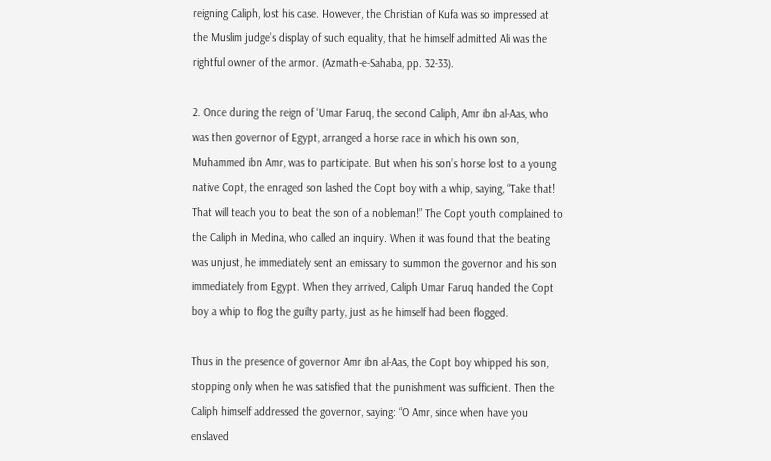reigning Caliph, lost his case. However, the Christian of Kufa was so impressed at the Muslim judge’s display of such equality, that he himself admitted Ali was the rightful owner of the armor. (Azmath-e-Sahaba, pp. 32-33).

2. Once during the reign of ‘Umar Faruq, the second Caliph, Amr ibn al-Aas, who was then governor of Egypt, arranged a horse race in which his own son, Muhammed ibn Amr, was to participate. But when his son’s horse lost to a young native Copt, the enraged son lashed the Copt boy with a whip, saying, “Take that! That will teach you to beat the son of a nobleman!” The Copt youth complained to the Caliph in Medina, who called an inquiry. When it was found that the beating was unjust, he immediately sent an emissary to summon the governor and his son immediately from Egypt. When they arrived, Caliph Umar Faruq handed the Copt boy a whip to flog the guilty party, just as he himself had been flogged.

Thus in the presence of governor Amr ibn al-Aas, the Copt boy whipped his son, stopping only when he was satisfied that the punishment was sufficient. Then the Caliph himself addressed the governor, saying: “O Amr, since when have you enslaved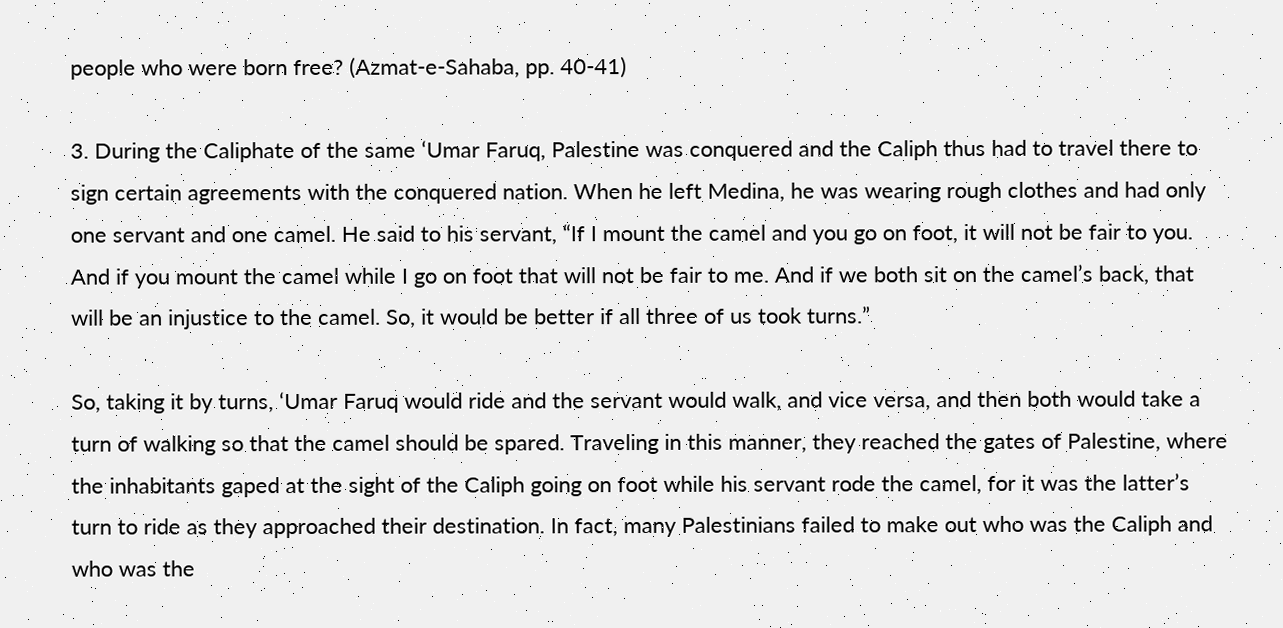people who were born free? (Azmat-e-Sahaba, pp. 40-41)

3. During the Caliphate of the same ‘Umar Faruq, Palestine was conquered and the Caliph thus had to travel there to sign certain agreements with the conquered nation. When he left Medina, he was wearing rough clothes and had only one servant and one camel. He said to his servant, “If I mount the camel and you go on foot, it will not be fair to you. And if you mount the camel while I go on foot that will not be fair to me. And if we both sit on the camel’s back, that will be an injustice to the camel. So, it would be better if all three of us took turns.”

So, taking it by turns, ‘Umar Faruq would ride and the servant would walk, and vice versa, and then both would take a turn of walking so that the camel should be spared. Traveling in this manner, they reached the gates of Palestine, where the inhabitants gaped at the sight of the Caliph going on foot while his servant rode the camel, for it was the latter’s turn to ride as they approached their destination. In fact, many Palestinians failed to make out who was the Caliph and who was the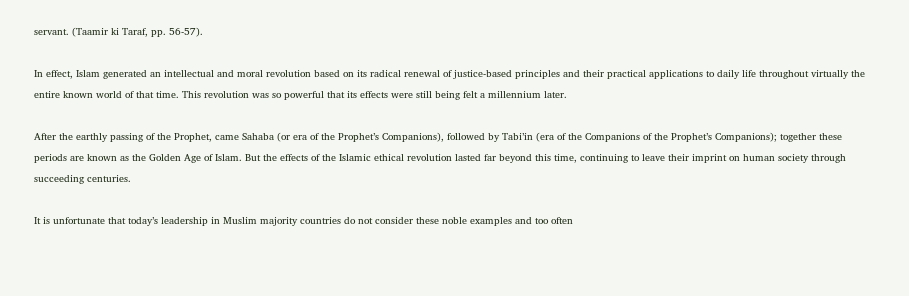servant. (Taamir ki Taraf, pp. 56-57).

In effect, Islam generated an intellectual and moral revolution based on its radical renewal of justice-based principles and their practical applications to daily life throughout virtually the entire known world of that time. This revolution was so powerful that its effects were still being felt a millennium later.

After the earthly passing of the Prophet, came Sahaba (or era of the Prophet’s Companions), followed by Tabi’in (era of the Companions of the Prophet’s Companions); together these periods are known as the Golden Age of Islam. But the effects of the Islamic ethical revolution lasted far beyond this time, continuing to leave their imprint on human society through succeeding centuries.

It is unfortunate that today’s leadership in Muslim majority countries do not consider these noble examples and too often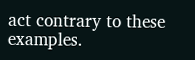act contrary to these examples.